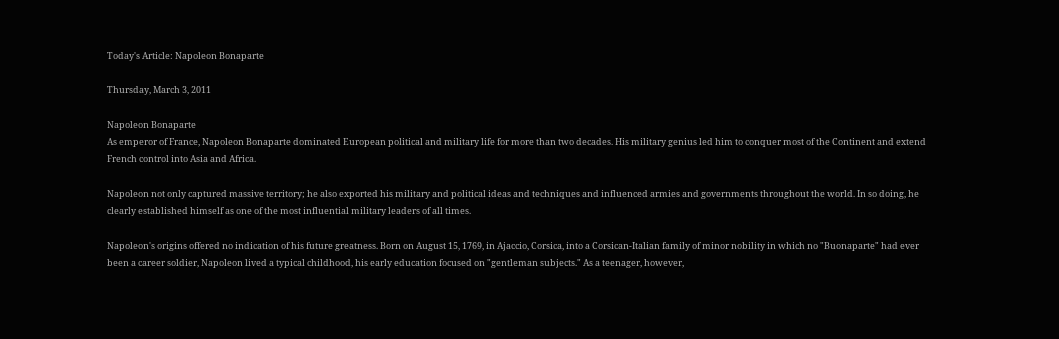Today's Article: Napoleon Bonaparte

Thursday, March 3, 2011

Napoleon Bonaparte
As emperor of France, Napoleon Bonaparte dominated European political and military life for more than two decades. His military genius led him to conquer most of the Continent and extend French control into Asia and Africa.

Napoleon not only captured massive territory; he also exported his military and political ideas and techniques and influenced armies and governments throughout the world. In so doing, he clearly established himself as one of the most influential military leaders of all times.

Napoleon's origins offered no indication of his future greatness. Born on August 15, 1769, in Ajaccio, Corsica, into a Corsican-Italian family of minor nobility in which no "Buonaparte" had ever been a career soldier, Napoleon lived a typical childhood, his early education focused on "gentleman subjects." As a teenager, however,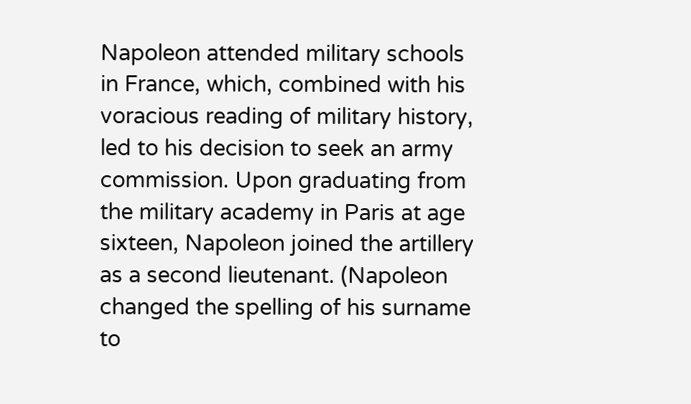Napoleon attended military schools in France, which, combined with his voracious reading of military history, led to his decision to seek an army commission. Upon graduating from the military academy in Paris at age sixteen, Napoleon joined the artillery as a second lieutenant. (Napoleon changed the spelling of his surname to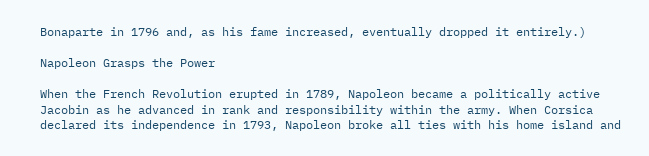Bonaparte in 1796 and, as his fame increased, eventually dropped it entirely.)

Napoleon Grasps the Power

When the French Revolution erupted in 1789, Napoleon became a politically active Jacobin as he advanced in rank and responsibility within the army. When Corsica declared its independence in 1793, Napoleon broke all ties with his home island and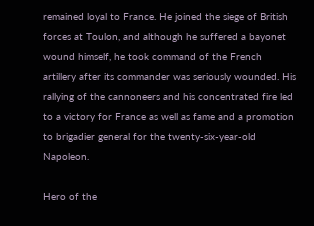remained loyal to France. He joined the siege of British forces at Toulon, and although he suffered a bayonet wound himself, he took command of the French artillery after its commander was seriously wounded. His rallying of the cannoneers and his concentrated fire led to a victory for France as well as fame and a promotion to brigadier general for the twenty-six-year-old Napoleon.

Hero of the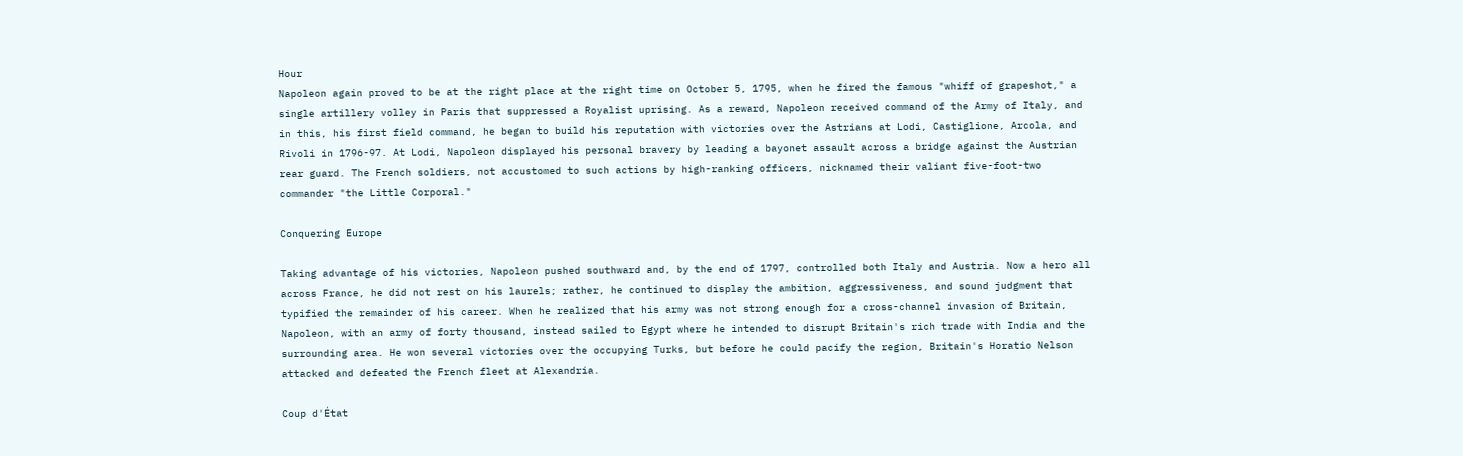Hour
Napoleon again proved to be at the right place at the right time on October 5, 1795, when he fired the famous "whiff of grapeshot," a single artillery volley in Paris that suppressed a Royalist uprising. As a reward, Napoleon received command of the Army of Italy, and in this, his first field command, he began to build his reputation with victories over the Astrians at Lodi, Castiglione, Arcola, and Rivoli in 1796-97. At Lodi, Napoleon displayed his personal bravery by leading a bayonet assault across a bridge against the Austrian rear guard. The French soldiers, not accustomed to such actions by high-ranking officers, nicknamed their valiant five-foot-two commander "the Little Corporal."

Conquering Europe

Taking advantage of his victories, Napoleon pushed southward and, by the end of 1797, controlled both Italy and Austria. Now a hero all across France, he did not rest on his laurels; rather, he continued to display the ambition, aggressiveness, and sound judgment that typified the remainder of his career. When he realized that his army was not strong enough for a cross-channel invasion of Britain, Napoleon, with an army of forty thousand, instead sailed to Egypt where he intended to disrupt Britain's rich trade with India and the surrounding area. He won several victories over the occupying Turks, but before he could pacify the region, Britain's Horatio Nelson attacked and defeated the French fleet at Alexandria.

Coup d'État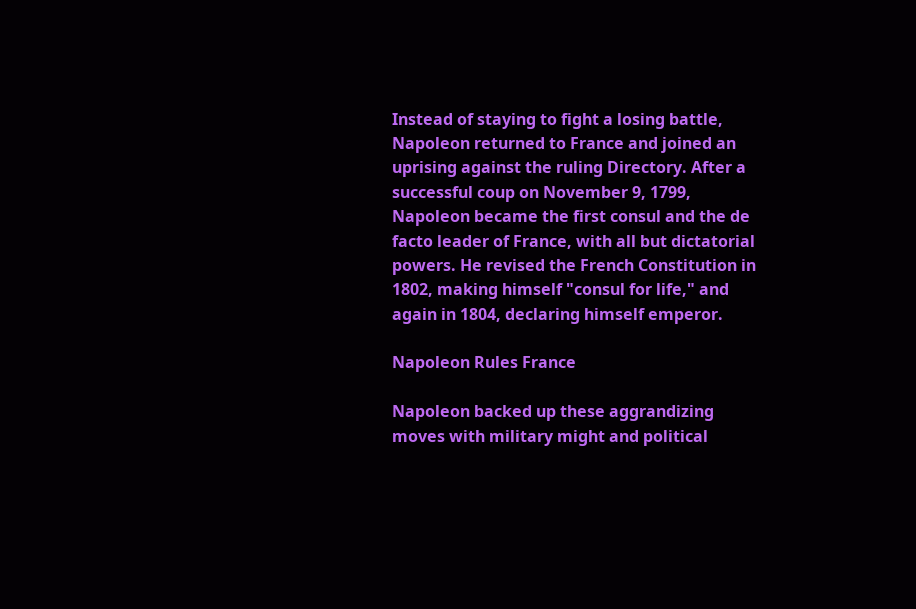Instead of staying to fight a losing battle, Napoleon returned to France and joined an uprising against the ruling Directory. After a successful coup on November 9, 1799, Napoleon became the first consul and the de facto leader of France, with all but dictatorial powers. He revised the French Constitution in 1802, making himself "consul for life," and again in 1804, declaring himself emperor.

Napoleon Rules France

Napoleon backed up these aggrandizing moves with military might and political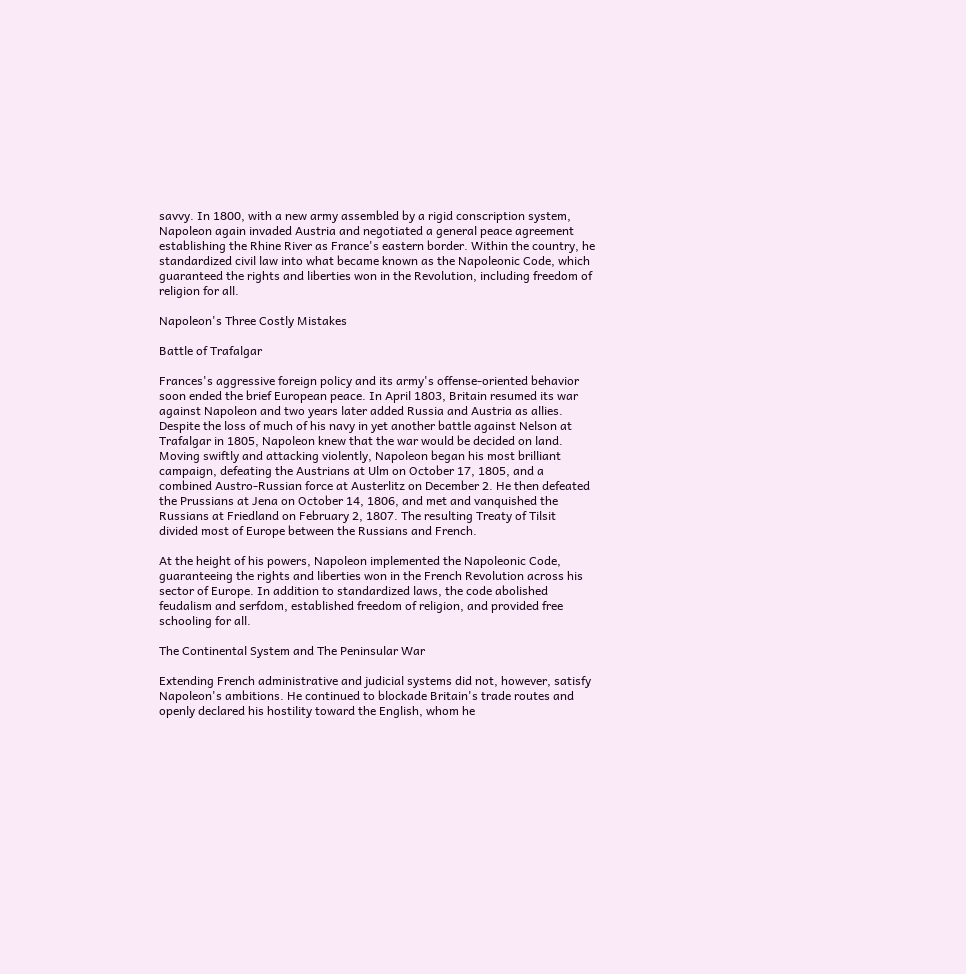savvy. In 1800, with a new army assembled by a rigid conscription system, Napoleon again invaded Austria and negotiated a general peace agreement establishing the Rhine River as France's eastern border. Within the country, he standardized civil law into what became known as the Napoleonic Code, which guaranteed the rights and liberties won in the Revolution, including freedom of religion for all.

Napoleon's Three Costly Mistakes

Battle of Trafalgar

Frances's aggressive foreign policy and its army's offense-oriented behavior soon ended the brief European peace. In April 1803, Britain resumed its war against Napoleon and two years later added Russia and Austria as allies. Despite the loss of much of his navy in yet another battle against Nelson at Trafalgar in 1805, Napoleon knew that the war would be decided on land. Moving swiftly and attacking violently, Napoleon began his most brilliant campaign, defeating the Austrians at Ulm on October 17, 1805, and a combined Austro-Russian force at Austerlitz on December 2. He then defeated the Prussians at Jena on October 14, 1806, and met and vanquished the Russians at Friedland on February 2, 1807. The resulting Treaty of Tilsit divided most of Europe between the Russians and French.

At the height of his powers, Napoleon implemented the Napoleonic Code, guaranteeing the rights and liberties won in the French Revolution across his sector of Europe. In addition to standardized laws, the code abolished feudalism and serfdom, established freedom of religion, and provided free schooling for all.

The Continental System and The Peninsular War

Extending French administrative and judicial systems did not, however, satisfy Napoleon's ambitions. He continued to blockade Britain's trade routes and openly declared his hostility toward the English, whom he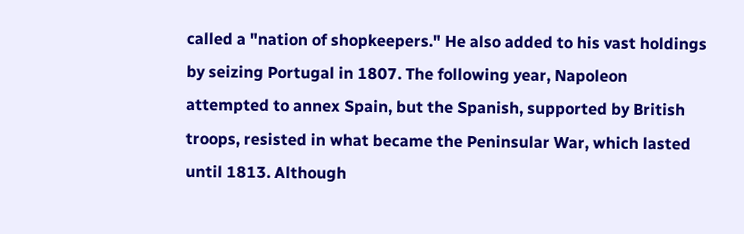called a "nation of shopkeepers." He also added to his vast holdings by seizing Portugal in 1807. The following year, Napoleon attempted to annex Spain, but the Spanish, supported by British troops, resisted in what became the Peninsular War, which lasted until 1813. Although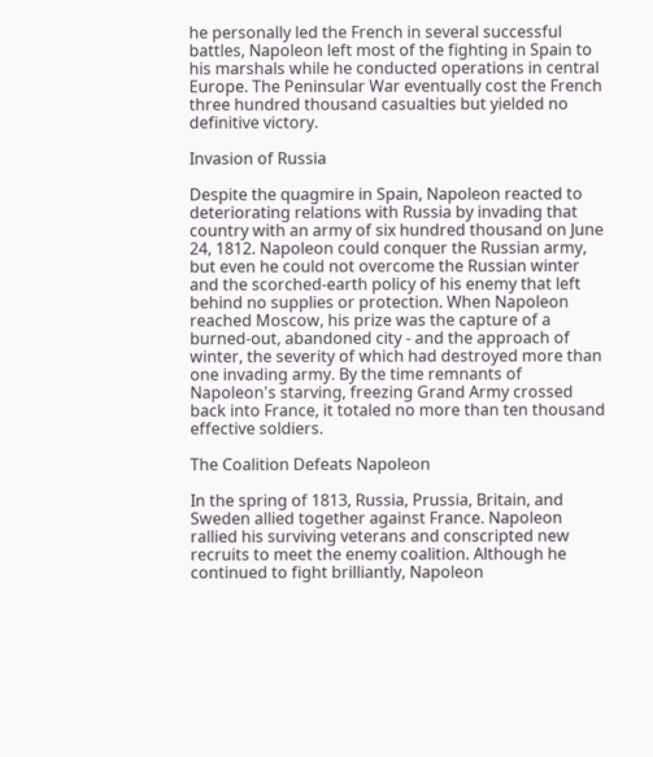he personally led the French in several successful battles, Napoleon left most of the fighting in Spain to his marshals while he conducted operations in central Europe. The Peninsular War eventually cost the French three hundred thousand casualties but yielded no definitive victory.

Invasion of Russia

Despite the quagmire in Spain, Napoleon reacted to deteriorating relations with Russia by invading that country with an army of six hundred thousand on June 24, 1812. Napoleon could conquer the Russian army, but even he could not overcome the Russian winter and the scorched-earth policy of his enemy that left behind no supplies or protection. When Napoleon reached Moscow, his prize was the capture of a burned-out, abandoned city - and the approach of winter, the severity of which had destroyed more than one invading army. By the time remnants of Napoleon's starving, freezing Grand Army crossed back into France, it totaled no more than ten thousand effective soldiers.

The Coalition Defeats Napoleon

In the spring of 1813, Russia, Prussia, Britain, and Sweden allied together against France. Napoleon rallied his surviving veterans and conscripted new recruits to meet the enemy coalition. Although he continued to fight brilliantly, Napoleon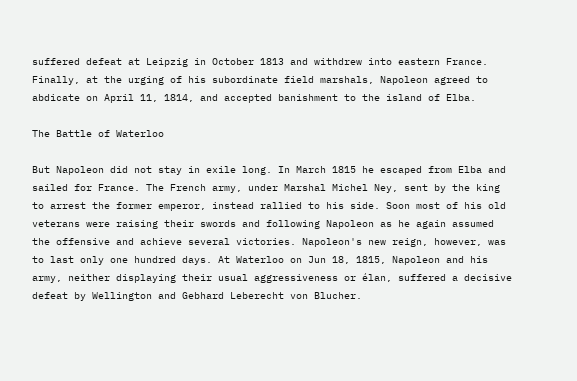suffered defeat at Leipzig in October 1813 and withdrew into eastern France. Finally, at the urging of his subordinate field marshals, Napoleon agreed to abdicate on April 11, 1814, and accepted banishment to the island of Elba.

The Battle of Waterloo

But Napoleon did not stay in exile long. In March 1815 he escaped from Elba and sailed for France. The French army, under Marshal Michel Ney, sent by the king to arrest the former emperor, instead rallied to his side. Soon most of his old veterans were raising their swords and following Napoleon as he again assumed the offensive and achieve several victories. Napoleon's new reign, however, was to last only one hundred days. At Waterloo on Jun 18, 1815, Napoleon and his army, neither displaying their usual aggressiveness or élan, suffered a decisive defeat by Wellington and Gebhard Leberecht von Blucher.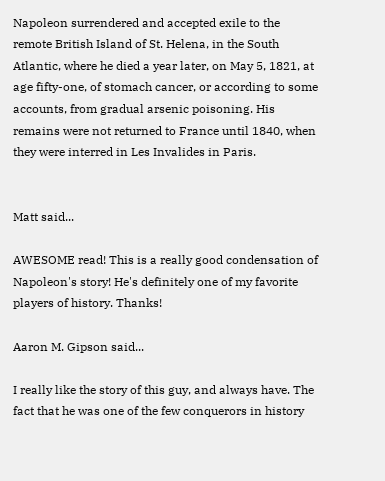Napoleon surrendered and accepted exile to the remote British Island of St. Helena, in the South Atlantic, where he died a year later, on May 5, 1821, at age fifty-one, of stomach cancer, or according to some accounts, from gradual arsenic poisoning. His remains were not returned to France until 1840, when they were interred in Les Invalides in Paris.


Matt said...

AWESOME read! This is a really good condensation of Napoleon's story! He's definitely one of my favorite players of history. Thanks!

Aaron M. Gipson said...

I really like the story of this guy, and always have. The fact that he was one of the few conquerors in history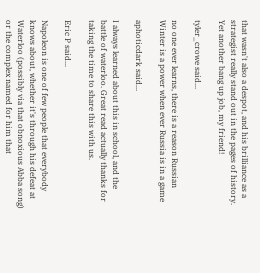that wasn't also a despot, and his brilliance as a strategist really stand out in the pages of history. Yet another bang up job, my friend!

tyler_crowe said...

no one ever learns, there is a reason Russian Winter is a power when ever Russia is in a game

aphoticdark said...

I always learned about this in school, and the battle of waterloo. Great read actually thanks for taking the time to share this with us.

Eric P said...

Napoleon is one of few people that everybody knows about, whether it's through his defeat at Waterloo (possibly via that obnoxious Abba song) or the complex named for him that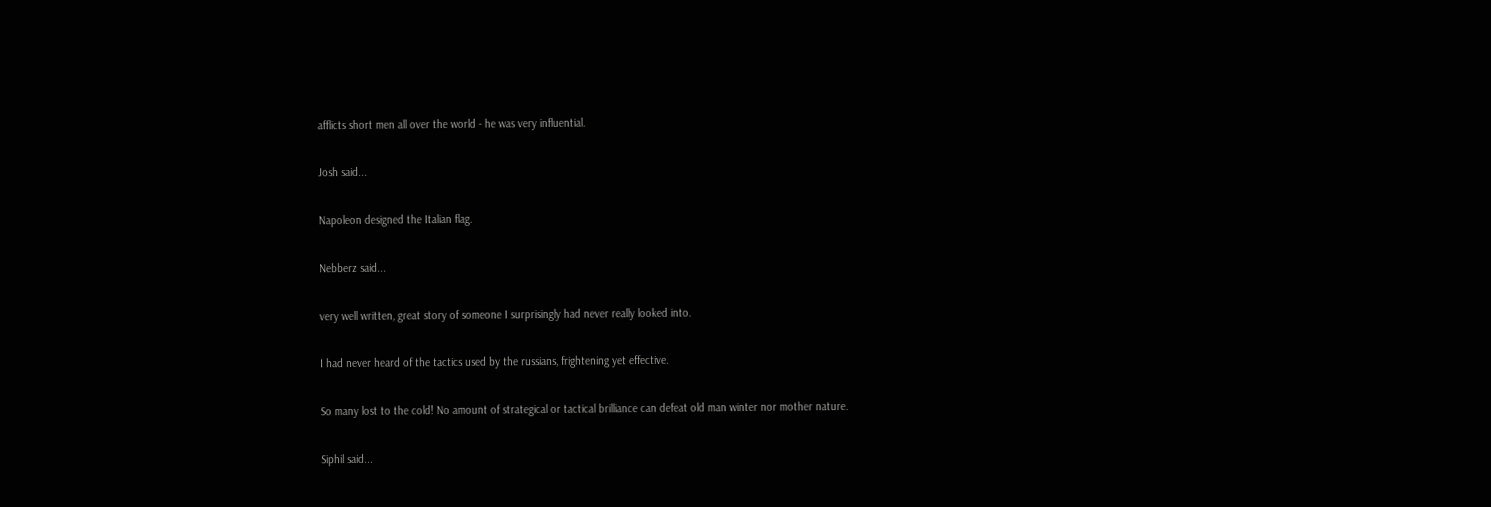afflicts short men all over the world - he was very influential.

Josh said...

Napoleon designed the Italian flag.

Nebberz said...

very well written, great story of someone I surprisingly had never really looked into.

I had never heard of the tactics used by the russians, frightening yet effective.

So many lost to the cold! No amount of strategical or tactical brilliance can defeat old man winter nor mother nature.

Siphil said...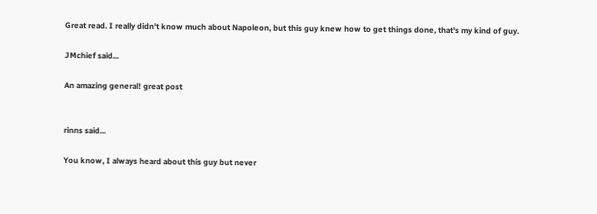Great read. I really didn't know much about Napoleon, but this guy knew how to get things done, that's my kind of guy.

JMchief said...

An amazing general! great post


rinns said...

You know, I always heard about this guy but never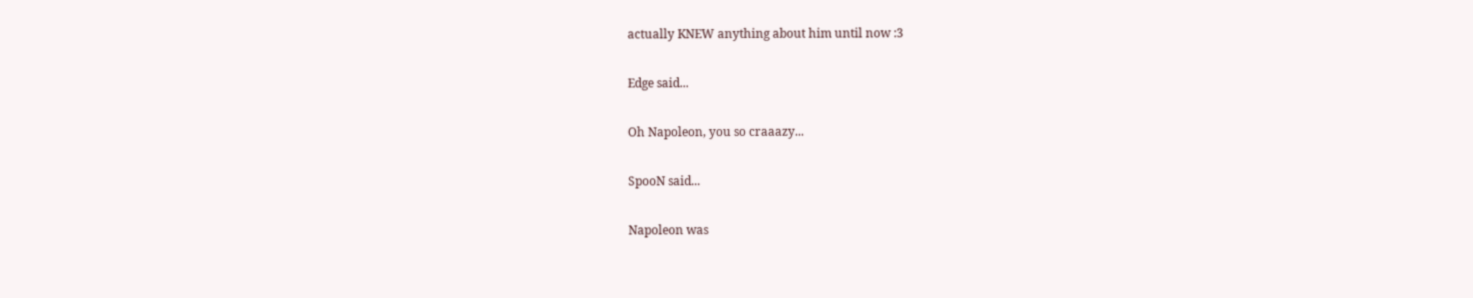actually KNEW anything about him until now :3

Edge said...

Oh Napoleon, you so craaazy...

SpooN said...

Napoleon was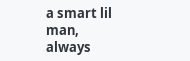a smart lil man, always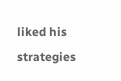liked his strategies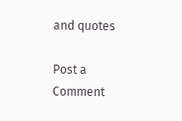and quotes

Post a Comment